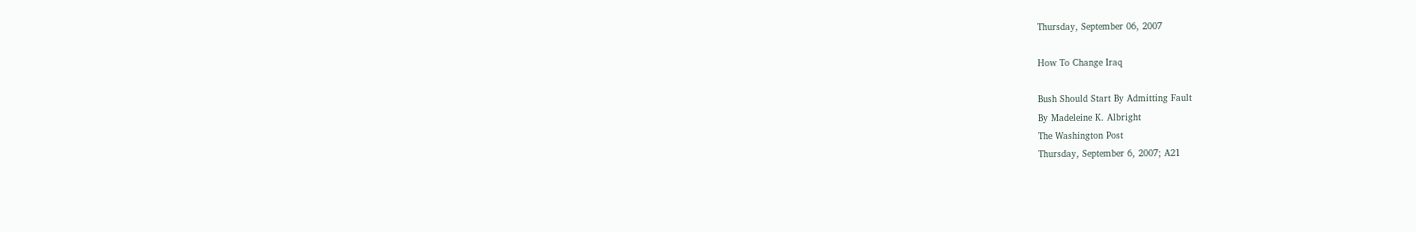Thursday, September 06, 2007

How To Change Iraq

Bush Should Start By Admitting Fault
By Madeleine K. Albright
The Washington Post
Thursday, September 6, 2007; A21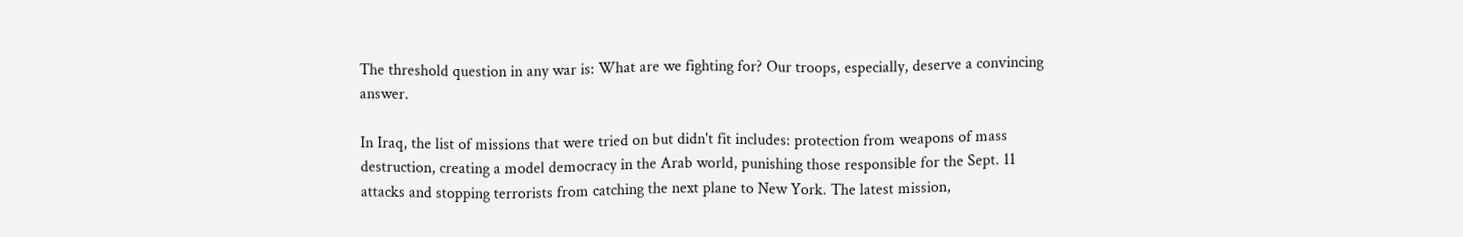The threshold question in any war is: What are we fighting for? Our troops, especially, deserve a convincing answer.

In Iraq, the list of missions that were tried on but didn't fit includes: protection from weapons of mass destruction, creating a model democracy in the Arab world, punishing those responsible for the Sept. 11 attacks and stopping terrorists from catching the next plane to New York. The latest mission,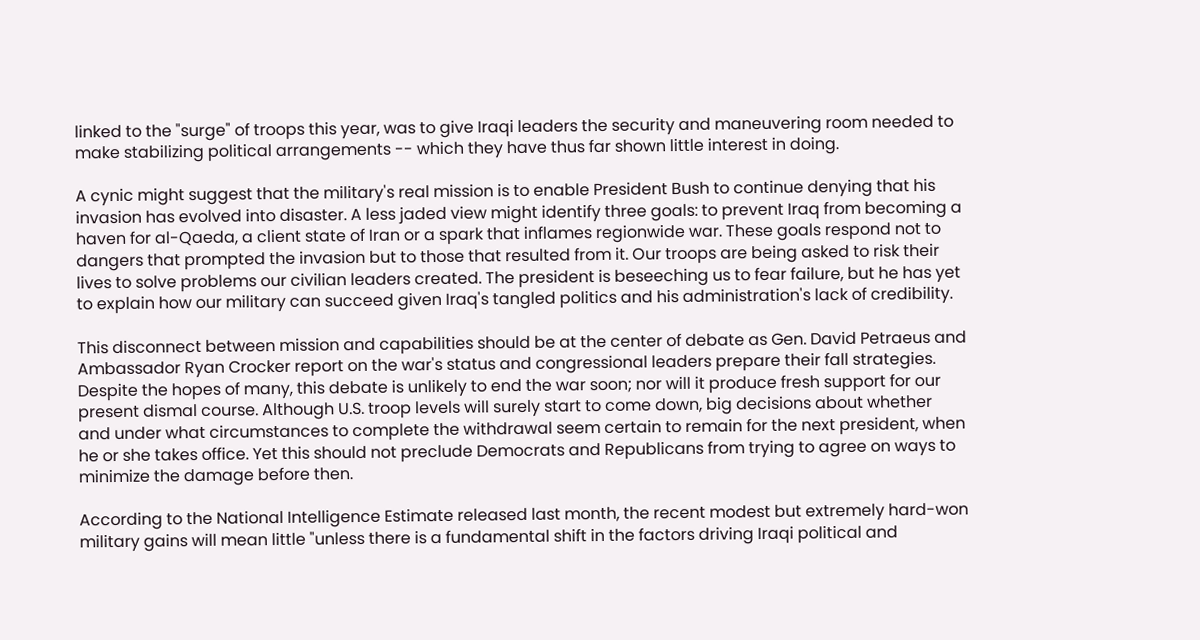linked to the "surge" of troops this year, was to give Iraqi leaders the security and maneuvering room needed to make stabilizing political arrangements -- which they have thus far shown little interest in doing.

A cynic might suggest that the military's real mission is to enable President Bush to continue denying that his invasion has evolved into disaster. A less jaded view might identify three goals: to prevent Iraq from becoming a haven for al-Qaeda, a client state of Iran or a spark that inflames regionwide war. These goals respond not to dangers that prompted the invasion but to those that resulted from it. Our troops are being asked to risk their lives to solve problems our civilian leaders created. The president is beseeching us to fear failure, but he has yet to explain how our military can succeed given Iraq's tangled politics and his administration's lack of credibility.

This disconnect between mission and capabilities should be at the center of debate as Gen. David Petraeus and Ambassador Ryan Crocker report on the war's status and congressional leaders prepare their fall strategies. Despite the hopes of many, this debate is unlikely to end the war soon; nor will it produce fresh support for our present dismal course. Although U.S. troop levels will surely start to come down, big decisions about whether and under what circumstances to complete the withdrawal seem certain to remain for the next president, when he or she takes office. Yet this should not preclude Democrats and Republicans from trying to agree on ways to minimize the damage before then.

According to the National Intelligence Estimate released last month, the recent modest but extremely hard-won military gains will mean little "unless there is a fundamental shift in the factors driving Iraqi political and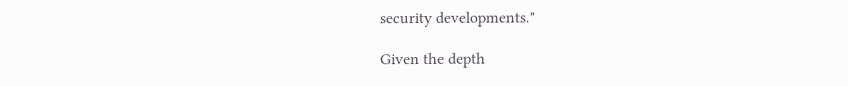security developments."

Given the depth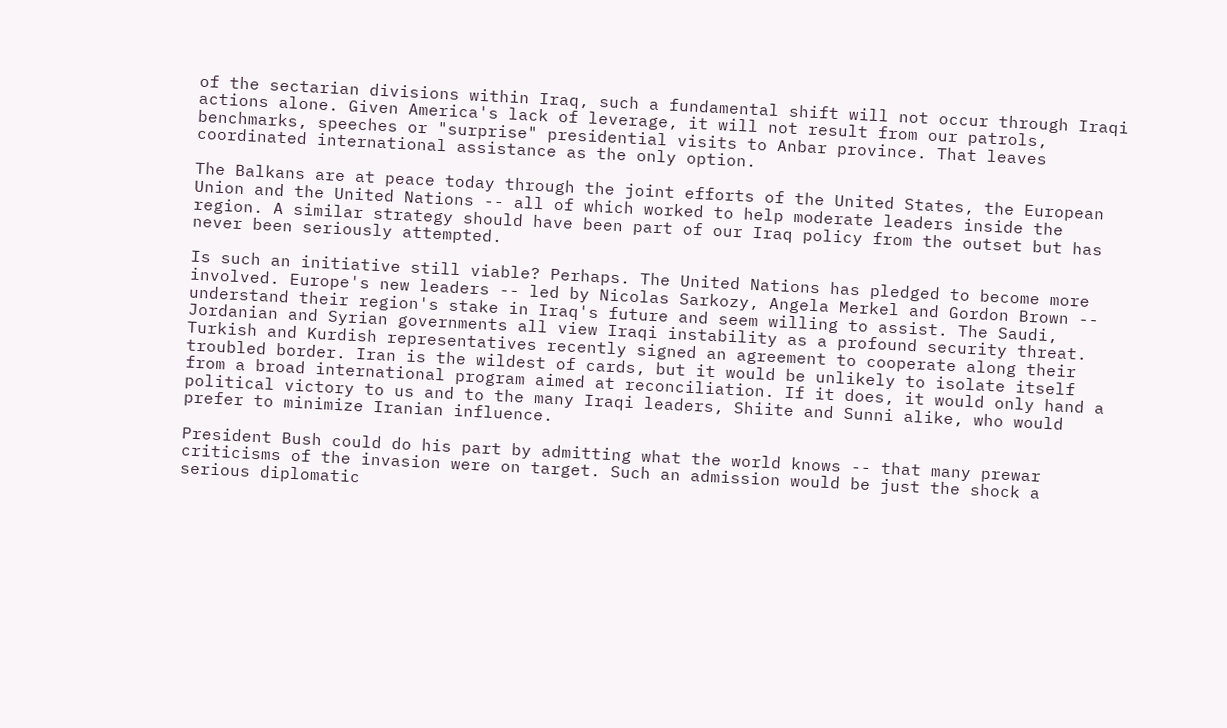of the sectarian divisions within Iraq, such a fundamental shift will not occur through Iraqi actions alone. Given America's lack of leverage, it will not result from our patrols, benchmarks, speeches or "surprise" presidential visits to Anbar province. That leaves coordinated international assistance as the only option.

The Balkans are at peace today through the joint efforts of the United States, the European Union and the United Nations -- all of which worked to help moderate leaders inside the region. A similar strategy should have been part of our Iraq policy from the outset but has never been seriously attempted.

Is such an initiative still viable? Perhaps. The United Nations has pledged to become more involved. Europe's new leaders -- led by Nicolas Sarkozy, Angela Merkel and Gordon Brown -- understand their region's stake in Iraq's future and seem willing to assist. The Saudi, Jordanian and Syrian governments all view Iraqi instability as a profound security threat. Turkish and Kurdish representatives recently signed an agreement to cooperate along their troubled border. Iran is the wildest of cards, but it would be unlikely to isolate itself from a broad international program aimed at reconciliation. If it does, it would only hand a political victory to us and to the many Iraqi leaders, Shiite and Sunni alike, who would prefer to minimize Iranian influence.

President Bush could do his part by admitting what the world knows -- that many prewar criticisms of the invasion were on target. Such an admission would be just the shock a serious diplomatic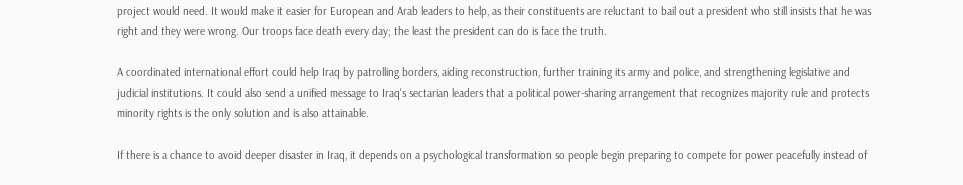project would need. It would make it easier for European and Arab leaders to help, as their constituents are reluctant to bail out a president who still insists that he was right and they were wrong. Our troops face death every day; the least the president can do is face the truth.

A coordinated international effort could help Iraq by patrolling borders, aiding reconstruction, further training its army and police, and strengthening legislative and judicial institutions. It could also send a unified message to Iraq's sectarian leaders that a political power-sharing arrangement that recognizes majority rule and protects minority rights is the only solution and is also attainable.

If there is a chance to avoid deeper disaster in Iraq, it depends on a psychological transformation so people begin preparing to compete for power peacefully instead of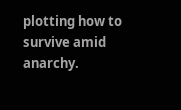plotting how to survive amid anarchy.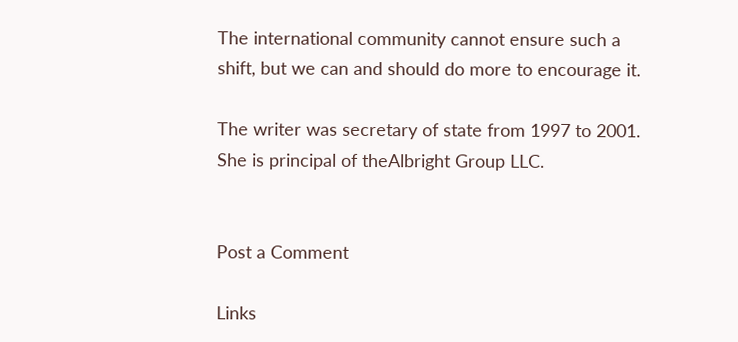The international community cannot ensure such a shift, but we can and should do more to encourage it.

The writer was secretary of state from 1997 to 2001. She is principal of theAlbright Group LLC.


Post a Comment

Links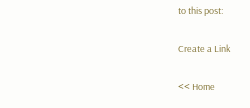to this post:

Create a Link

<< Home